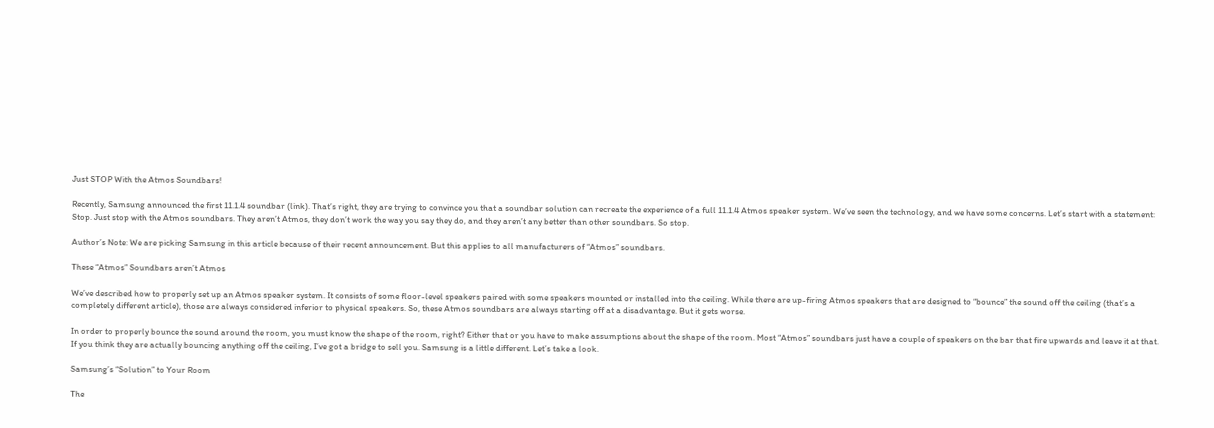Just STOP With the Atmos Soundbars!

Recently, Samsung announced the first 11.1.4 soundbar (link). That’s right, they are trying to convince you that a soundbar solution can recreate the experience of a full 11.1.4 Atmos speaker system. We’ve seen the technology, and we have some concerns. Let’s start with a statement: Stop. Just stop with the Atmos soundbars. They aren’t Atmos, they don’t work the way you say they do, and they aren’t any better than other soundbars. So stop.

Author’s Note: We are picking Samsung in this article because of their recent announcement. But this applies to all manufacturers of “Atmos” soundbars.

These “Atmos” Soundbars aren’t Atmos

We’ve described how to properly set up an Atmos speaker system. It consists of some floor-level speakers paired with some speakers mounted or installed into the ceiling. While there are up-firing Atmos speakers that are designed to “bounce” the sound off the ceiling (that’s a completely different article), those are always considered inferior to physical speakers. So, these Atmos soundbars are always starting off at a disadvantage. But it gets worse.

In order to properly bounce the sound around the room, you must know the shape of the room, right? Either that or you have to make assumptions about the shape of the room. Most “Atmos” soundbars just have a couple of speakers on the bar that fire upwards and leave it at that. If you think they are actually bouncing anything off the ceiling, I’ve got a bridge to sell you. Samsung is a little different. Let’s take a look.

Samsung’s “Solution” to Your Room

The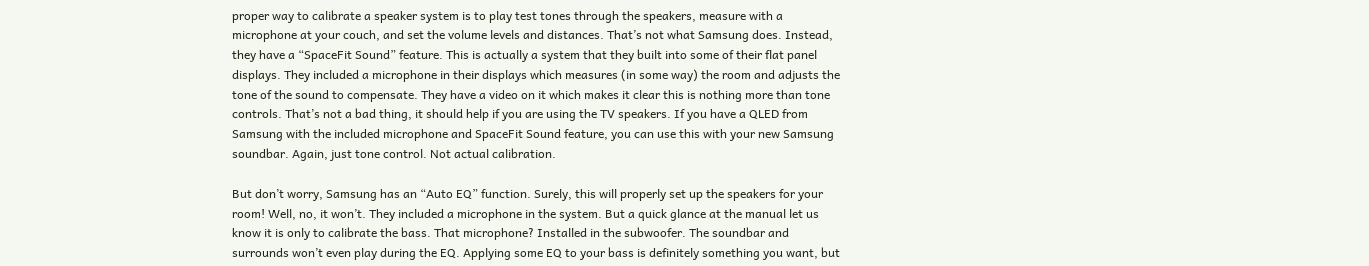proper way to calibrate a speaker system is to play test tones through the speakers, measure with a microphone at your couch, and set the volume levels and distances. That’s not what Samsung does. Instead, they have a “SpaceFit Sound” feature. This is actually a system that they built into some of their flat panel displays. They included a microphone in their displays which measures (in some way) the room and adjusts the tone of the sound to compensate. They have a video on it which makes it clear this is nothing more than tone controls. That’s not a bad thing, it should help if you are using the TV speakers. If you have a QLED from Samsung with the included microphone and SpaceFit Sound feature, you can use this with your new Samsung soundbar. Again, just tone control. Not actual calibration.

But don’t worry, Samsung has an “Auto EQ” function. Surely, this will properly set up the speakers for your room! Well, no, it won’t. They included a microphone in the system. But a quick glance at the manual let us know it is only to calibrate the bass. That microphone? Installed in the subwoofer. The soundbar and surrounds won’t even play during the EQ. Applying some EQ to your bass is definitely something you want, but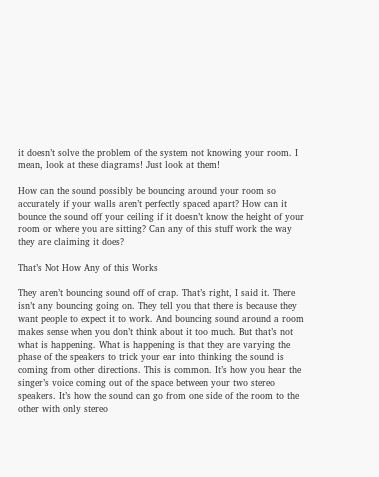it doesn’t solve the problem of the system not knowing your room. I mean, look at these diagrams! Just look at them!

How can the sound possibly be bouncing around your room so accurately if your walls aren’t perfectly spaced apart? How can it bounce the sound off your ceiling if it doesn’t know the height of your room or where you are sitting? Can any of this stuff work the way they are claiming it does?

That’s Not How Any of this Works

They aren’t bouncing sound off of crap. That’s right, I said it. There isn’t any bouncing going on. They tell you that there is because they want people to expect it to work. And bouncing sound around a room makes sense when you don’t think about it too much. But that’s not what is happening. What is happening is that they are varying the phase of the speakers to trick your ear into thinking the sound is coming from other directions. This is common. It’s how you hear the singer’s voice coming out of the space between your two stereo speakers. It’s how the sound can go from one side of the room to the other with only stereo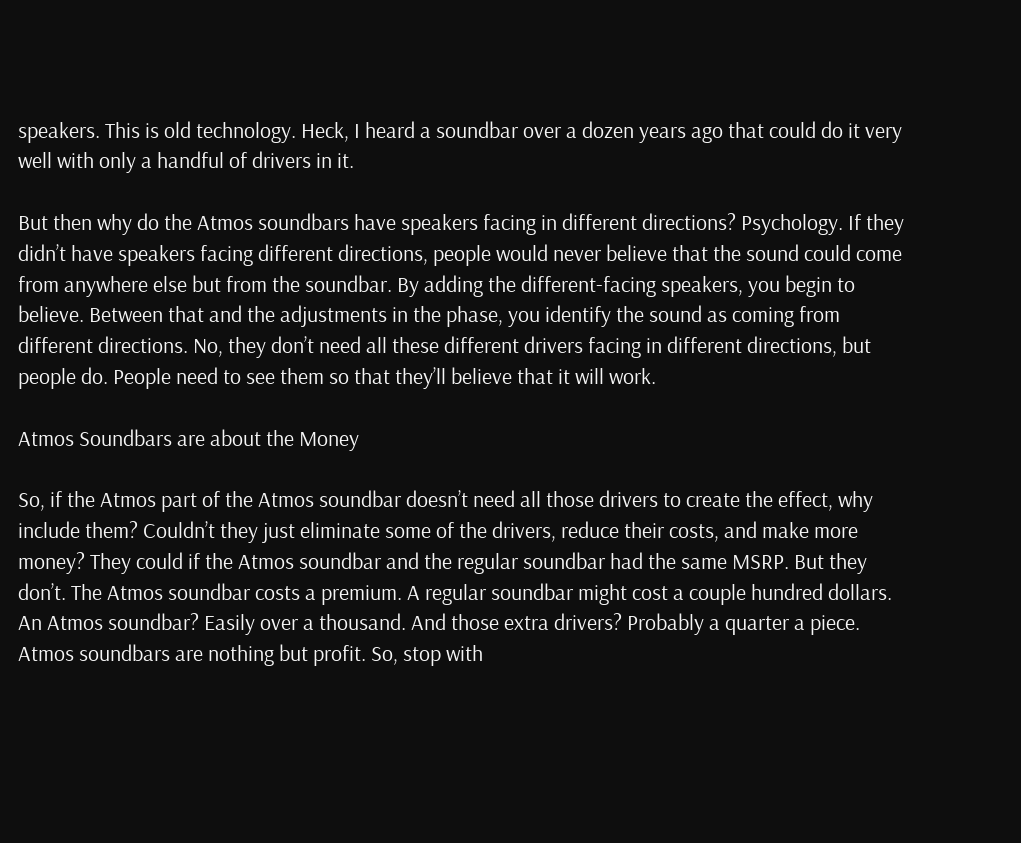speakers. This is old technology. Heck, I heard a soundbar over a dozen years ago that could do it very well with only a handful of drivers in it.

But then why do the Atmos soundbars have speakers facing in different directions? Psychology. If they didn’t have speakers facing different directions, people would never believe that the sound could come from anywhere else but from the soundbar. By adding the different-facing speakers, you begin to believe. Between that and the adjustments in the phase, you identify the sound as coming from different directions. No, they don’t need all these different drivers facing in different directions, but people do. People need to see them so that they’ll believe that it will work.

Atmos Soundbars are about the Money

So, if the Atmos part of the Atmos soundbar doesn’t need all those drivers to create the effect, why include them? Couldn’t they just eliminate some of the drivers, reduce their costs, and make more money? They could if the Atmos soundbar and the regular soundbar had the same MSRP. But they don’t. The Atmos soundbar costs a premium. A regular soundbar might cost a couple hundred dollars. An Atmos soundbar? Easily over a thousand. And those extra drivers? Probably a quarter a piece. Atmos soundbars are nothing but profit. So, stop with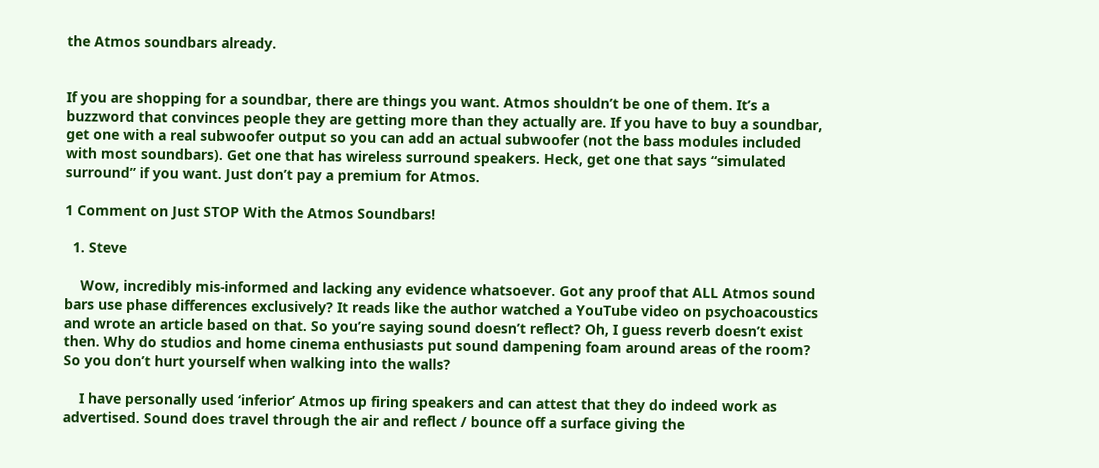the Atmos soundbars already.


If you are shopping for a soundbar, there are things you want. Atmos shouldn’t be one of them. It’s a buzzword that convinces people they are getting more than they actually are. If you have to buy a soundbar, get one with a real subwoofer output so you can add an actual subwoofer (not the bass modules included with most soundbars). Get one that has wireless surround speakers. Heck, get one that says “simulated surround” if you want. Just don’t pay a premium for Atmos.

1 Comment on Just STOP With the Atmos Soundbars!

  1. Steve

    Wow, incredibly mis-informed and lacking any evidence whatsoever. Got any proof that ALL Atmos sound bars use phase differences exclusively? It reads like the author watched a YouTube video on psychoacoustics and wrote an article based on that. So you’re saying sound doesn’t reflect? Oh, I guess reverb doesn’t exist then. Why do studios and home cinema enthusiasts put sound dampening foam around areas of the room? So you don’t hurt yourself when walking into the walls?

    I have personally used ‘inferior’ Atmos up firing speakers and can attest that they do indeed work as advertised. Sound does travel through the air and reflect / bounce off a surface giving the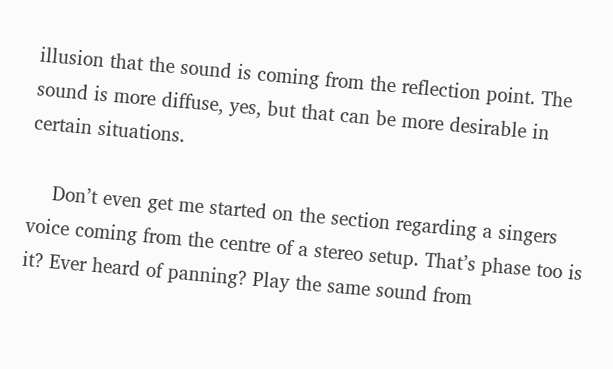illusion that the sound is coming from the reflection point. The sound is more diffuse, yes, but that can be more desirable in certain situations.

    Don’t even get me started on the section regarding a singers voice coming from the centre of a stereo setup. That’s phase too is it? Ever heard of panning? Play the same sound from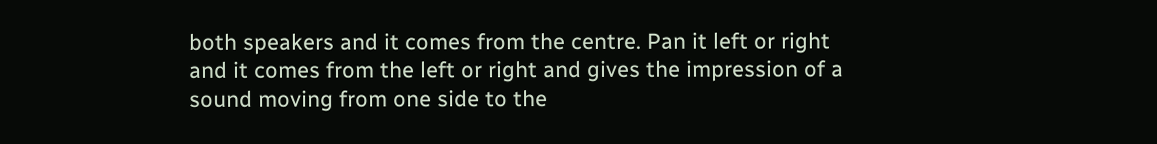both speakers and it comes from the centre. Pan it left or right and it comes from the left or right and gives the impression of a sound moving from one side to the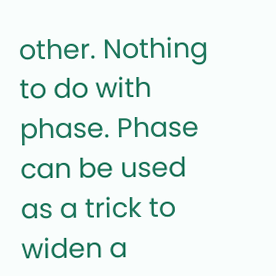other. Nothing to do with phase. Phase can be used as a trick to widen a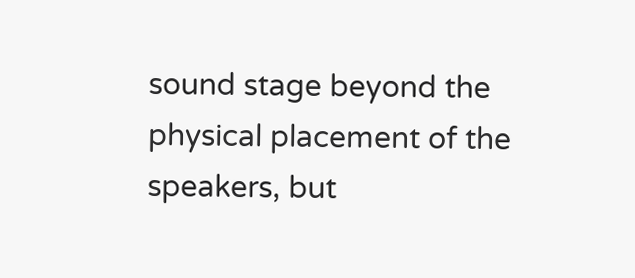sound stage beyond the physical placement of the speakers, but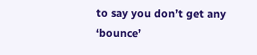to say you don’t get any ‘bounce’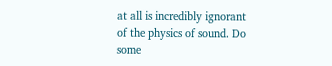at all is incredibly ignorant of the physics of sound. Do some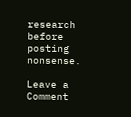research before posting nonsense.

Leave a Comment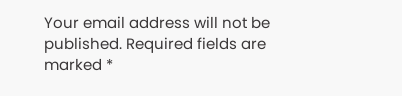Your email address will not be published. Required fields are marked *